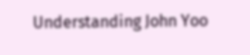Understanding John Yoo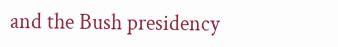and the Bush presidency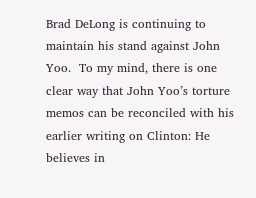Brad DeLong is continuing to maintain his stand against John Yoo.  To my mind, there is one clear way that John Yoo’s torture memos can be reconciled with his earlier writing on Clinton: He believes in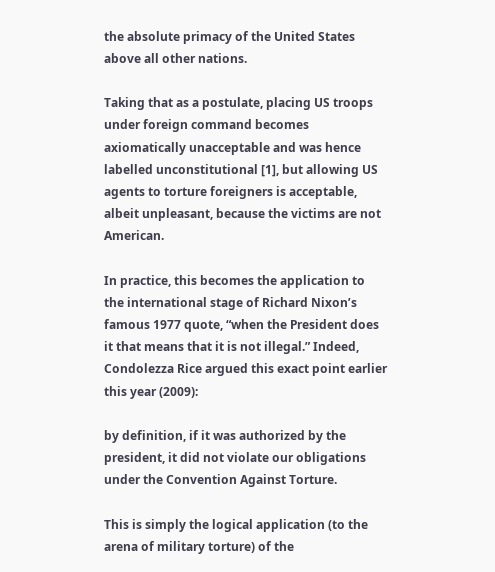the absolute primacy of the United States above all other nations.

Taking that as a postulate, placing US troops under foreign command becomes axiomatically unacceptable and was hence labelled unconstitutional [1], but allowing US agents to torture foreigners is acceptable, albeit unpleasant, because the victims are not American.

In practice, this becomes the application to the international stage of Richard Nixon’s famous 1977 quote, “when the President does it that means that it is not illegal.” Indeed, Condolezza Rice argued this exact point earlier this year (2009):

by definition, if it was authorized by the president, it did not violate our obligations under the Convention Against Torture.

This is simply the logical application (to the arena of military torture) of the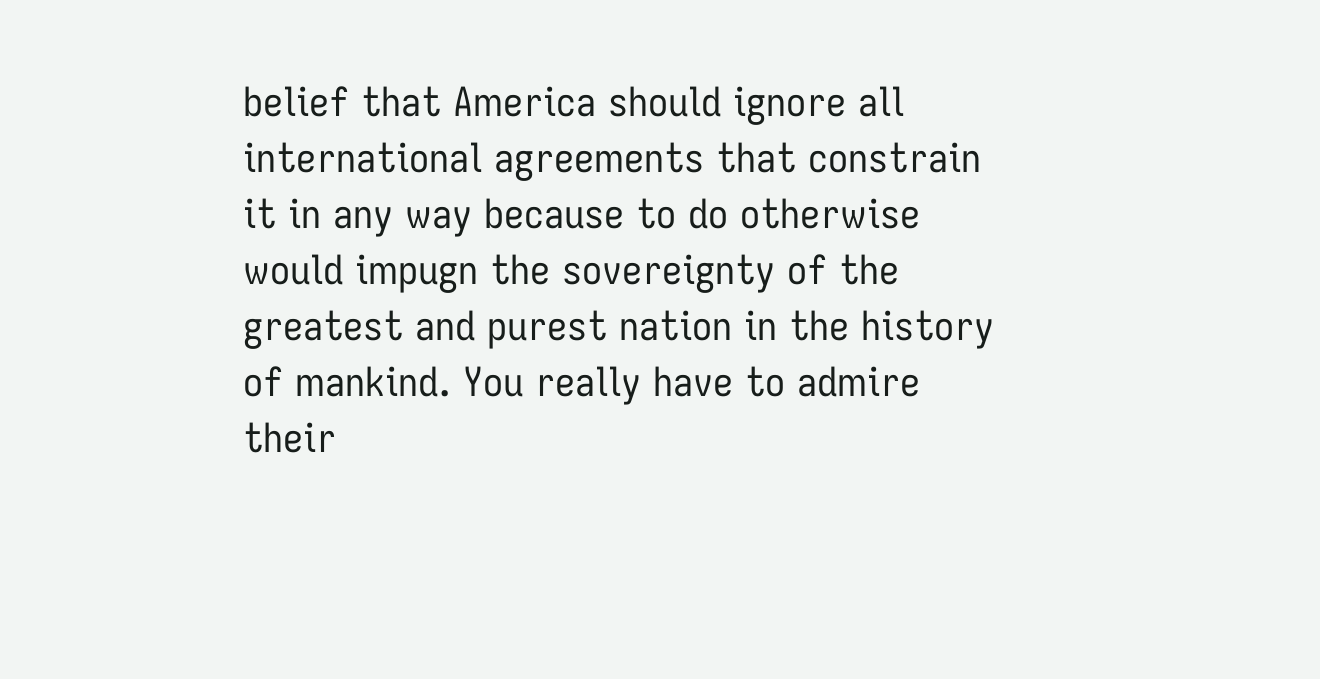belief that America should ignore all international agreements that constrain it in any way because to do otherwise would impugn the sovereignty of the greatest and purest nation in the history of mankind. You really have to admire their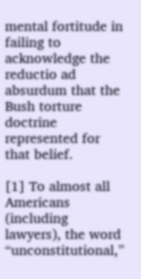mental fortitude in failing to acknowledge the reductio ad absurdum that the Bush torture doctrine represented for that belief.

[1] To almost all Americans (including lawyers), the word “unconstitutional,”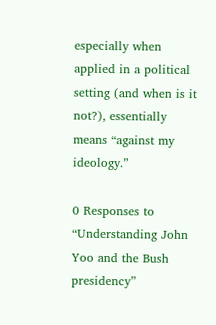especially when applied in a political setting (and when is it not?), essentially means “against my ideology.”

0 Responses to “Understanding John Yoo and the Bush presidency”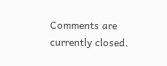Comments are currently closed.